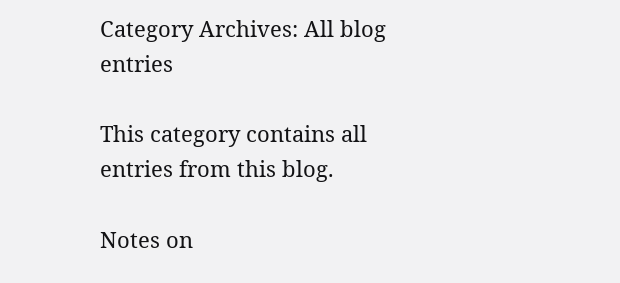Category Archives: All blog entries

This category contains all entries from this blog.

Notes on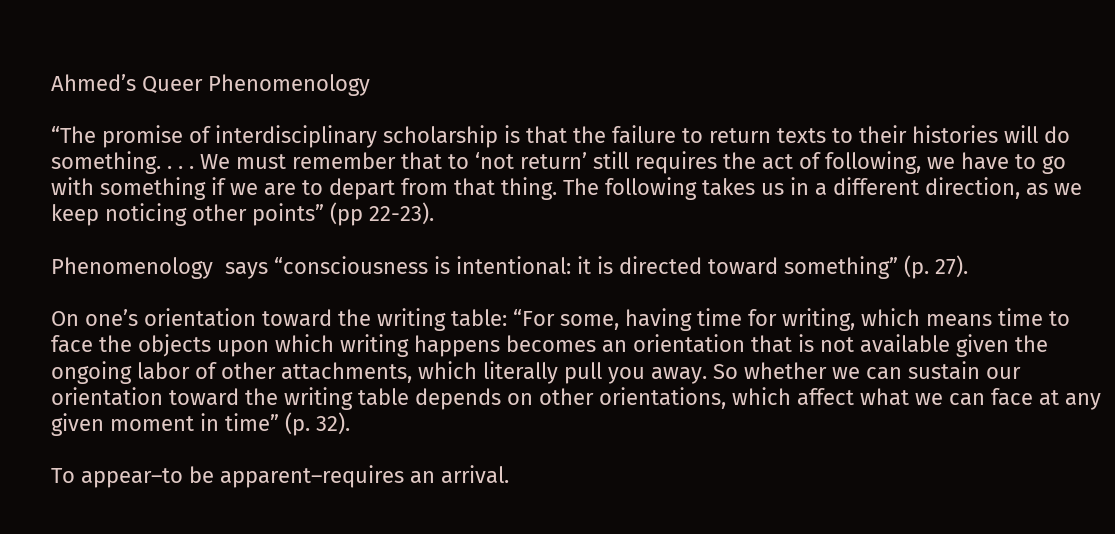Ahmed’s Queer Phenomenology

“The promise of interdisciplinary scholarship is that the failure to return texts to their histories will do something. . . . We must remember that to ‘not return’ still requires the act of following, we have to go with something if we are to depart from that thing. The following takes us in a different direction, as we keep noticing other points” (pp 22-23).

Phenomenology  says “consciousness is intentional: it is directed toward something” (p. 27).

On one’s orientation toward the writing table: “For some, having time for writing, which means time to face the objects upon which writing happens becomes an orientation that is not available given the ongoing labor of other attachments, which literally pull you away. So whether we can sustain our orientation toward the writing table depends on other orientations, which affect what we can face at any given moment in time” (p. 32).

To appear–to be apparent–requires an arrival.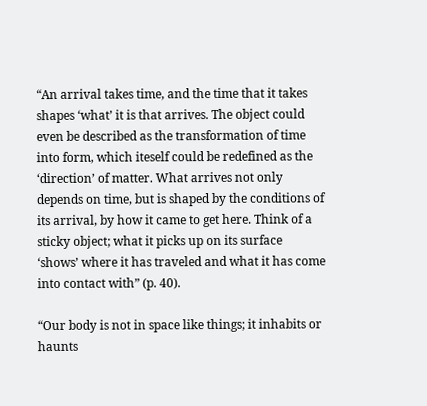“An arrival takes time, and the time that it takes shapes ‘what’ it is that arrives. The object could even be described as the transformation of time into form, which iteself could be redefined as the ‘direction’ of matter. What arrives not only depends on time, but is shaped by the conditions of its arrival, by how it came to get here. Think of a sticky object; what it picks up on its surface ‘shows’ where it has traveled and what it has come into contact with” (p. 40).

“Our body is not in space like things; it inhabits or haunts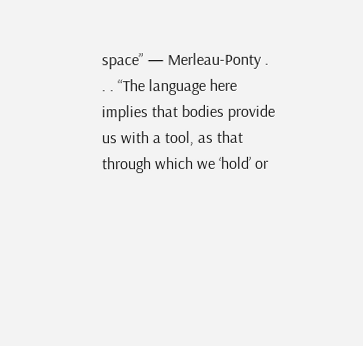space” — Merleau-Ponty . . . “The language here implies that bodies provide us with a tool, as that through which we ‘hold’ or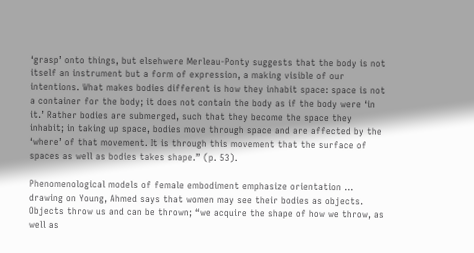‘grasp’ onto things, but elsehwere Merleau-Ponty suggests that the body is not itself an instrument but a form of expression, a making visible of our intentions. What makes bodies different is how they inhabit space: space is not a container for the body; it does not contain the body as if the body were ‘in it.’ Rather bodies are submerged, such that they become the space they inhabit; in taking up space, bodies move through space and are affected by the ‘where’ of that movement. It is through this movement that the surface of spaces as well as bodies takes shape.” (p. 53).

Phenomenological models of female embodiment emphasize orientation … drawing on Young, Ahmed says that women may see their bodies as objects. Objects throw us and can be thrown; “we acquire the shape of how we throw, as well as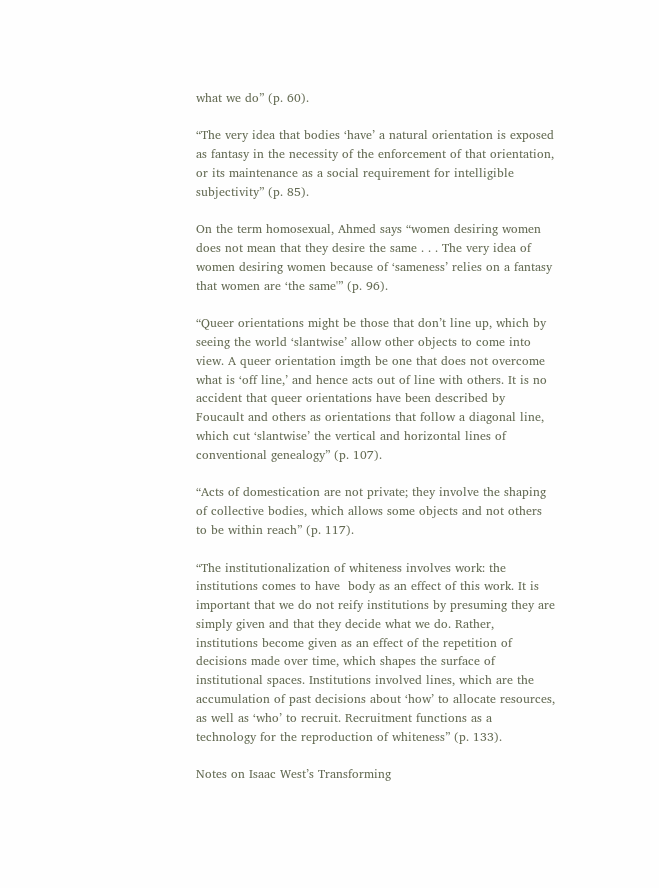what we do” (p. 60).

“The very idea that bodies ‘have’ a natural orientation is exposed as fantasy in the necessity of the enforcement of that orientation, or its maintenance as a social requirement for intelligible subjectivity” (p. 85).

On the term homosexual, Ahmed says “women desiring women does not mean that they desire the same . . . The very idea of women desiring women because of ‘sameness’ relies on a fantasy that women are ‘the same'” (p. 96).

“Queer orientations might be those that don’t line up, which by seeing the world ‘slantwise’ allow other objects to come into view. A queer orientation imgth be one that does not overcome what is ‘off line,’ and hence acts out of line with others. It is no accident that queer orientations have been described by Foucault and others as orientations that follow a diagonal line, which cut ‘slantwise’ the vertical and horizontal lines of conventional genealogy” (p. 107).

“Acts of domestication are not private; they involve the shaping of collective bodies, which allows some objects and not others to be within reach” (p. 117).

“The institutionalization of whiteness involves work: the institutions comes to have  body as an effect of this work. It is important that we do not reify institutions by presuming they are simply given and that they decide what we do. Rather, institutions become given as an effect of the repetition of decisions made over time, which shapes the surface of institutional spaces. Institutions involved lines, which are the accumulation of past decisions about ‘how’ to allocate resources, as well as ‘who’ to recruit. Recruitment functions as a technology for the reproduction of whiteness” (p. 133).

Notes on Isaac West’s Transforming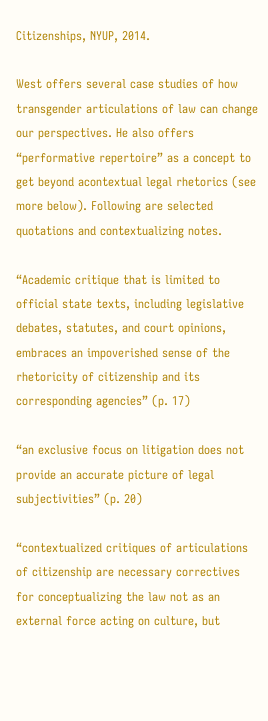Citizenships, NYUP, 2014.

West offers several case studies of how transgender articulations of law can change our perspectives. He also offers “performative repertoire” as a concept to get beyond acontextual legal rhetorics (see more below). Following are selected quotations and contextualizing notes.

“Academic critique that is limited to official state texts, including legislative debates, statutes, and court opinions, embraces an impoverished sense of the rhetoricity of citizenship and its corresponding agencies” (p. 17)

“an exclusive focus on litigation does not provide an accurate picture of legal subjectivities” (p. 20)

“contextualized critiques of articulations of citizenship are necessary correctives for conceptualizing the law not as an external force acting on culture, but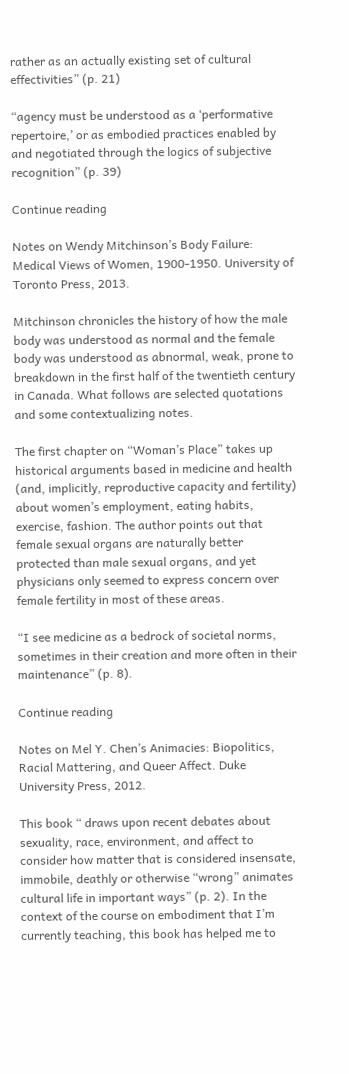rather as an actually existing set of cultural effectivities” (p. 21)

“agency must be understood as a ‘performative repertoire,’ or as embodied practices enabled by and negotiated through the logics of subjective recognition” (p. 39)

Continue reading

Notes on Wendy Mitchinson’s Body Failure: Medical Views of Women, 1900-1950. University of Toronto Press, 2013.

Mitchinson chronicles the history of how the male body was understood as normal and the female body was understood as abnormal, weak, prone to breakdown in the first half of the twentieth century in Canada. What follows are selected quotations and some contextualizing notes.

The first chapter on “Woman’s Place” takes up historical arguments based in medicine and health (and, implicitly, reproductive capacity and fertility) about women’s employment, eating habits, exercise, fashion. The author points out that female sexual organs are naturally better protected than male sexual organs, and yet physicians only seemed to express concern over female fertility in most of these areas.

“I see medicine as a bedrock of societal norms, sometimes in their creation and more often in their maintenance” (p. 8).

Continue reading

Notes on Mel Y. Chen’s Animacies: Biopolitics, Racial Mattering, and Queer Affect. Duke University Press, 2012.

This book “ draws upon recent debates about sexuality, race, environment, and affect to consider how matter that is considered insensate, immobile, deathly or otherwise “wrong” animates cultural life in important ways” (p. 2). In the context of the course on embodiment that I’m currently teaching, this book has helped me to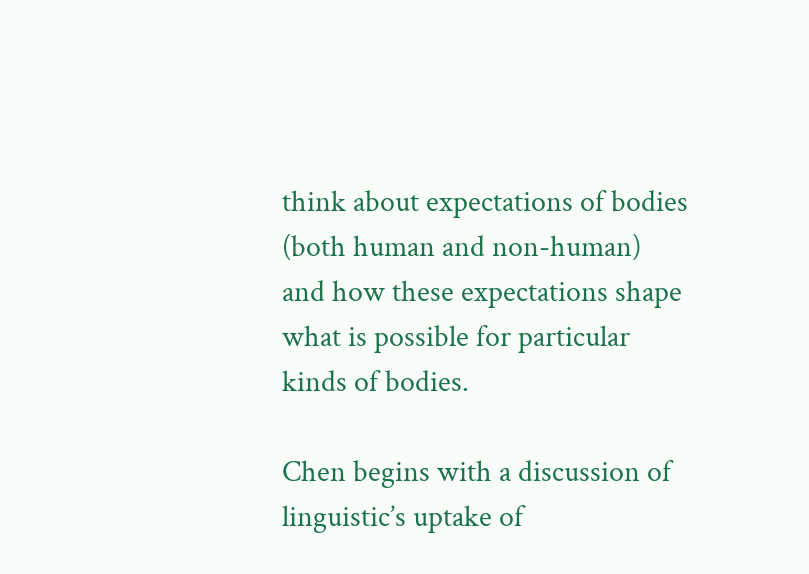think about expectations of bodies (both human and non-human) and how these expectations shape what is possible for particular kinds of bodies.

Chen begins with a discussion of linguistic’s uptake of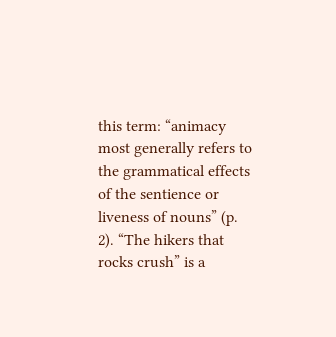this term: “animacy most generally refers to the grammatical effects of the sentience or liveness of nouns” (p. 2). “The hikers that rocks crush” is a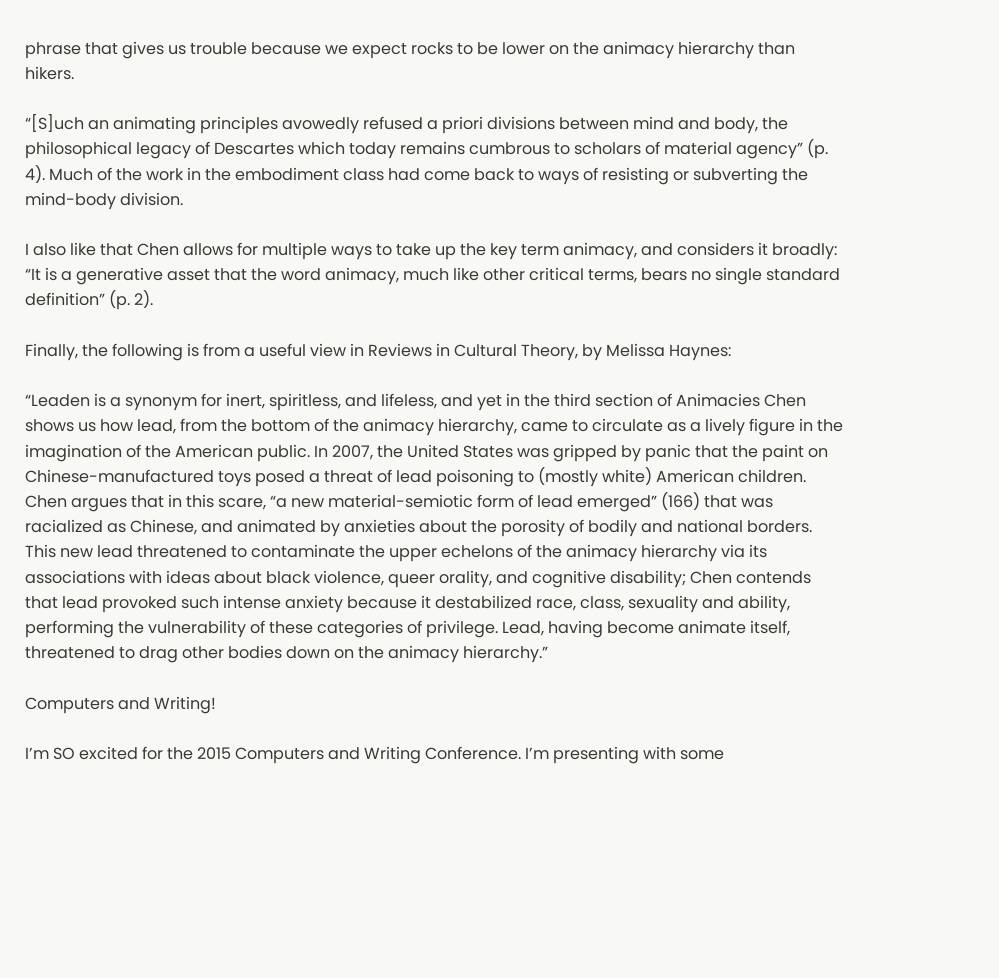phrase that gives us trouble because we expect rocks to be lower on the animacy hierarchy than hikers.

“[S]uch an animating principles avowedly refused a priori divisions between mind and body, the philosophical legacy of Descartes which today remains cumbrous to scholars of material agency” (p. 4). Much of the work in the embodiment class had come back to ways of resisting or subverting the mind-body division.

I also like that Chen allows for multiple ways to take up the key term animacy, and considers it broadly: “It is a generative asset that the word animacy, much like other critical terms, bears no single standard definition” (p. 2).

Finally, the following is from a useful view in Reviews in Cultural Theory, by Melissa Haynes:

“Leaden is a synonym for inert, spiritless, and lifeless, and yet in the third section of Animacies Chen shows us how lead, from the bottom of the animacy hierarchy, came to circulate as a lively figure in the imagination of the American public. In 2007, the United States was gripped by panic that the paint on Chinese-manufactured toys posed a threat of lead poisoning to (mostly white) American children. Chen argues that in this scare, “a new material-semiotic form of lead emerged” (166) that was racialized as Chinese, and animated by anxieties about the porosity of bodily and national borders. This new lead threatened to contaminate the upper echelons of the animacy hierarchy via its associations with ideas about black violence, queer orality, and cognitive disability; Chen contends that lead provoked such intense anxiety because it destabilized race, class, sexuality and ability, performing the vulnerability of these categories of privilege. Lead, having become animate itself, threatened to drag other bodies down on the animacy hierarchy.”

Computers and Writing!

I’m SO excited for the 2015 Computers and Writing Conference. I’m presenting with some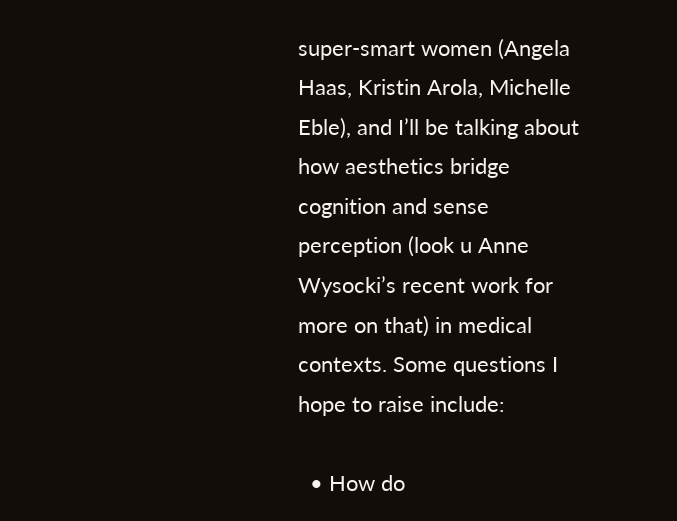super-smart women (Angela Haas, Kristin Arola, Michelle Eble), and I’ll be talking about how aesthetics bridge cognition and sense perception (look u Anne Wysocki’s recent work for more on that) in medical contexts. Some questions I hope to raise include:

  • How do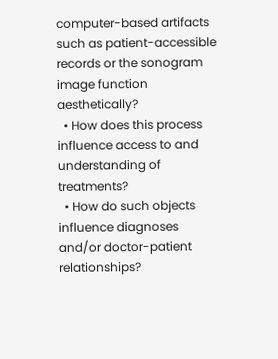computer-based artifacts such as patient-accessible records or the sonogram image function aesthetically?
  • How does this process influence access to and understanding of  treatments?
  • How do such objects influence diagnoses and/or doctor-patient relationships?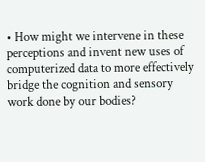• How might we intervene in these perceptions and invent new uses of computerized data to more effectively bridge the cognition and sensory work done by our bodies?